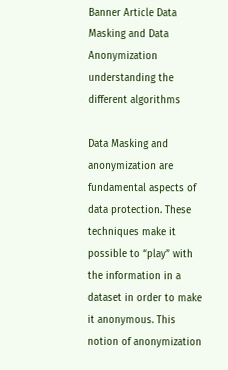Banner Article Data Masking and Data Anonymization understanding the different algorithms

Data Masking and anonymization are fundamental aspects of data protection. These techniques make it possible to “play” with the information in a dataset in order to make it anonymous. This notion of anonymization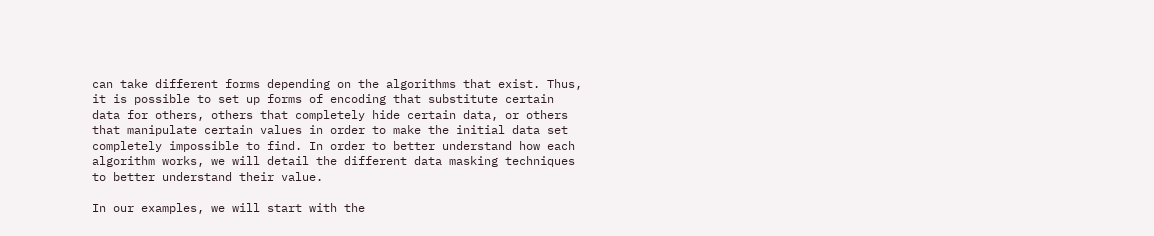can take different forms depending on the algorithms that exist. Thus, it is possible to set up forms of encoding that substitute certain data for others, others that completely hide certain data, or others that manipulate certain values in order to make the initial data set completely impossible to find. In order to better understand how each algorithm works, we will detail the different data masking techniques to better understand their value.

In our examples, we will start with the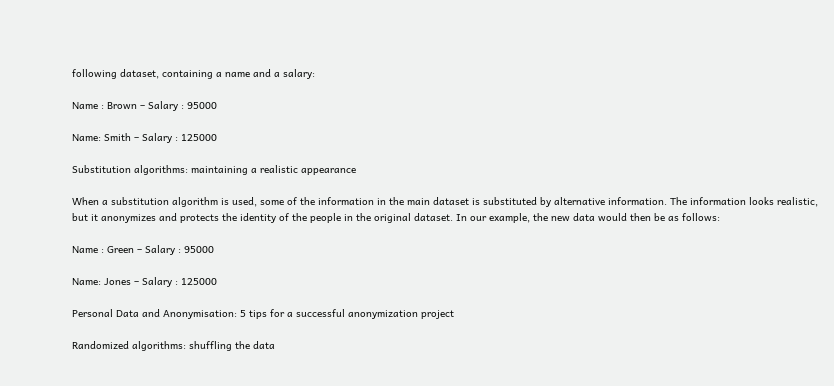following dataset, containing a name and a salary:

Name : Brown – Salary : 95000

Name: Smith – Salary : 125000

Substitution algorithms: maintaining a realistic appearance

When a substitution algorithm is used, some of the information in the main dataset is substituted by alternative information. The information looks realistic, but it anonymizes and protects the identity of the people in the original dataset. In our example, the new data would then be as follows:

Name : Green – Salary : 95000

Name: Jones – Salary : 125000

Personal Data and Anonymisation: 5 tips for a successful anonymization project

Randomized algorithms: shuffling the data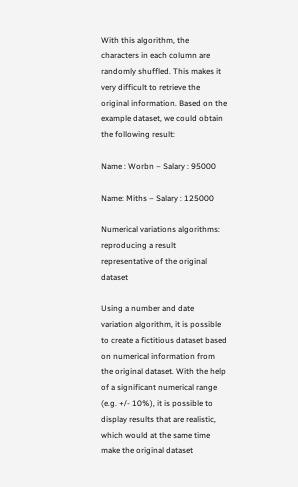With this algorithm, the characters in each column are randomly shuffled. This makes it very difficult to retrieve the original information. Based on the example dataset, we could obtain the following result:

Name : Worbn – Salary : 95000

Name: Miths – Salary : 125000

Numerical variations algorithms: reproducing a result representative of the original dataset

Using a number and date variation algorithm, it is possible to create a fictitious dataset based on numerical information from the original dataset. With the help of a significant numerical range (e.g. +/- 10%), it is possible to display results that are realistic, which would at the same time make the original dataset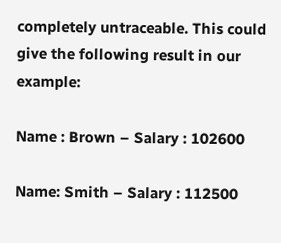completely untraceable. This could give the following result in our example:

Name : Brown – Salary : 102600

Name: Smith – Salary : 112500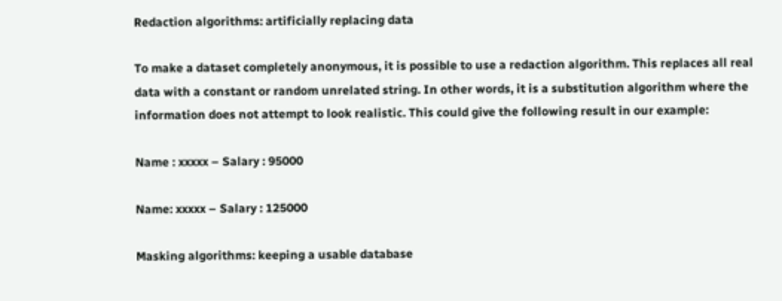Redaction algorithms: artificially replacing data

To make a dataset completely anonymous, it is possible to use a redaction algorithm. This replaces all real data with a constant or random unrelated string. In other words, it is a substitution algorithm where the information does not attempt to look realistic. This could give the following result in our example:

Name : xxxxx – Salary : 95000

Name: xxxxx – Salary : 125000

Masking algorithms: keeping a usable database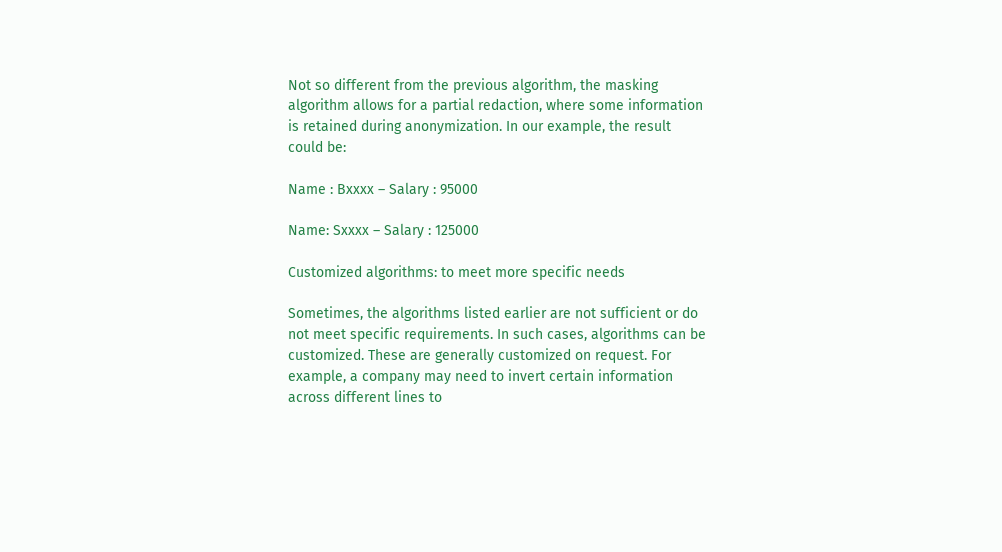Not so different from the previous algorithm, the masking algorithm allows for a partial redaction, where some information is retained during anonymization. In our example, the result could be:

Name : Bxxxx – Salary : 95000

Name: Sxxxx – Salary : 125000

Customized algorithms: to meet more specific needs

Sometimes, the algorithms listed earlier are not sufficient or do not meet specific requirements. In such cases, algorithms can be customized. These are generally customized on request. For example, a company may need to invert certain information across different lines to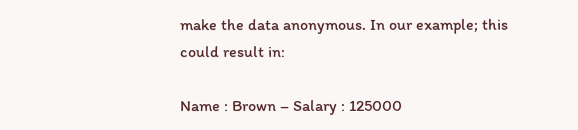make the data anonymous. In our example; this could result in:

Name : Brown – Salary : 125000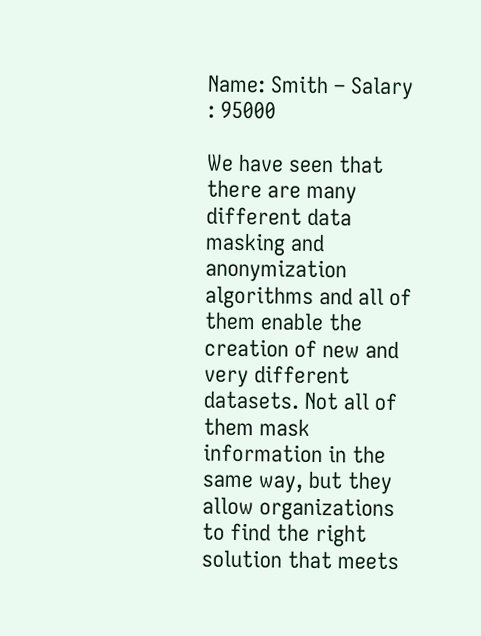Name: Smith – Salary : 95000

We have seen that there are many different data masking and anonymization algorithms and all of them enable the creation of new and very different datasets. Not all of them mask information in the same way, but they allow organizations to find the right solution that meets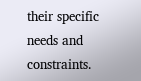their specific needs and constraints.